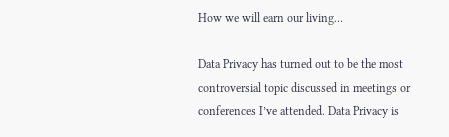How we will earn our living…

Data Privacy has turned out to be the most controversial topic discussed in meetings or conferences I’ve attended. Data Privacy is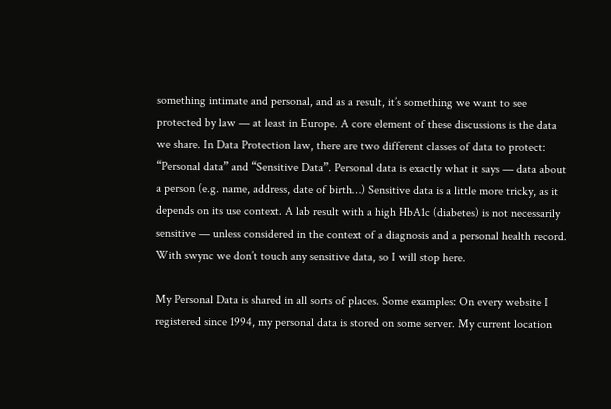something intimate and personal, and as a result, it’s something we want to see protected by law — at least in Europe. A core element of these discussions is the data we share. In Data Protection law, there are two different classes of data to protect: “Personal data” and “Sensitive Data”. Personal data is exactly what it says — data about a person (e.g. name, address, date of birth…) Sensitive data is a little more tricky, as it depends on its use context. A lab result with a high HbA1c (diabetes) is not necessarily sensitive — unless considered in the context of a diagnosis and a personal health record. With swync we don’t touch any sensitive data, so I will stop here.

My Personal Data is shared in all sorts of places. Some examples: On every website I registered since 1994, my personal data is stored on some server. My current location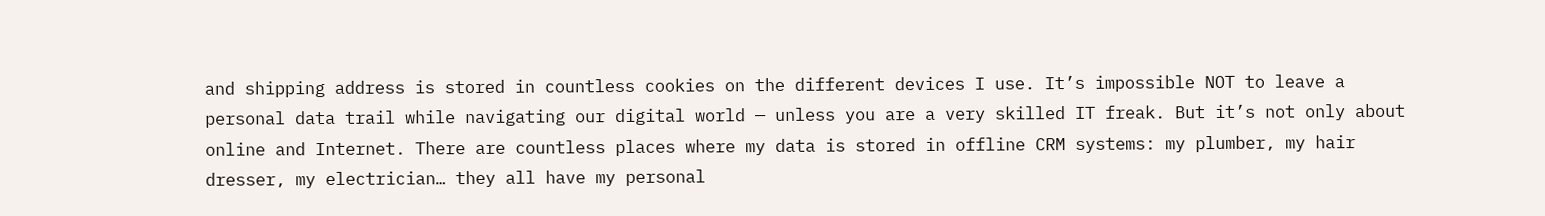and shipping address is stored in countless cookies on the different devices I use. It’s impossible NOT to leave a personal data trail while navigating our digital world — unless you are a very skilled IT freak. But it’s not only about online and Internet. There are countless places where my data is stored in offline CRM systems: my plumber, my hair dresser, my electrician… they all have my personal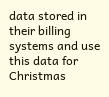data stored in their billing systems and use this data for Christmas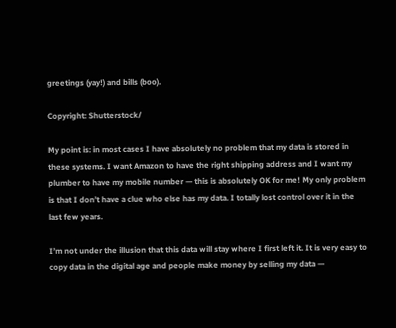greetings (yay!) and bills (boo).

Copyright: Shutterstock/

My point is: in most cases I have absolutely no problem that my data is stored in these systems. I want Amazon to have the right shipping address and I want my plumber to have my mobile number — this is absolutely OK for me! My only problem is that I don’t have a clue who else has my data. I totally lost control over it in the last few years.

I’m not under the illusion that this data will stay where I first left it. It is very easy to copy data in the digital age and people make money by selling my data —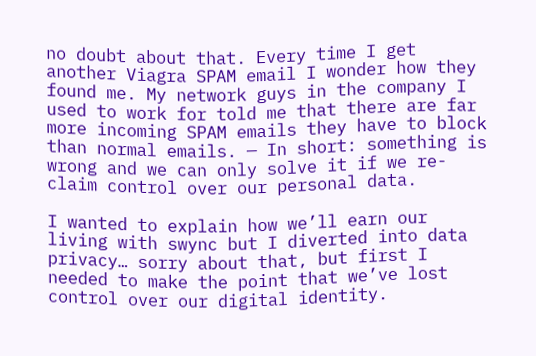no doubt about that. Every time I get another Viagra SPAM email I wonder how they found me. My network guys in the company I used to work for told me that there are far more incoming SPAM emails they have to block than normal emails. — In short: something is wrong and we can only solve it if we re-claim control over our personal data.

I wanted to explain how we’ll earn our living with swync but I diverted into data privacy… sorry about that, but first I needed to make the point that we’ve lost control over our digital identity.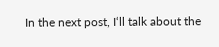In the next post, I‘ll talk about the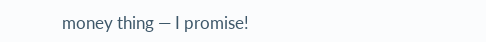money thing — I promise!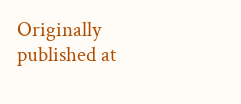Originally published at